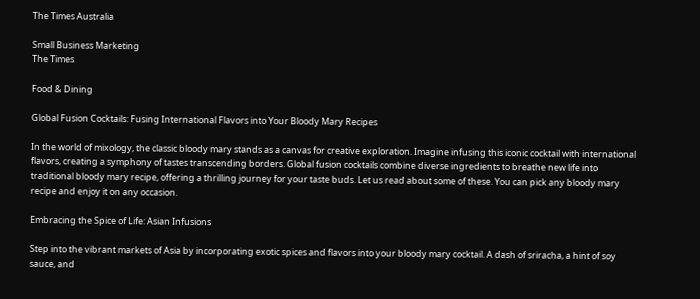The Times Australia

Small Business Marketing
The Times

Food & Dining

Global Fusion Cocktails: Fusing International Flavors into Your Bloody Mary Recipes

In the world of mixology, the classic bloody mary stands as a canvas for creative exploration. Imagine infusing this iconic cocktail with international flavors, creating a symphony of tastes transcending borders. Global fusion cocktails combine diverse ingredients to breathe new life into traditional bloody mary recipe, offering a thrilling journey for your taste buds. Let us read about some of these. You can pick any bloody mary recipe and enjoy it on any occasion.

Embracing the Spice of Life: Asian Infusions

Step into the vibrant markets of Asia by incorporating exotic spices and flavors into your bloody mary cocktail. A dash of sriracha, a hint of soy sauce, and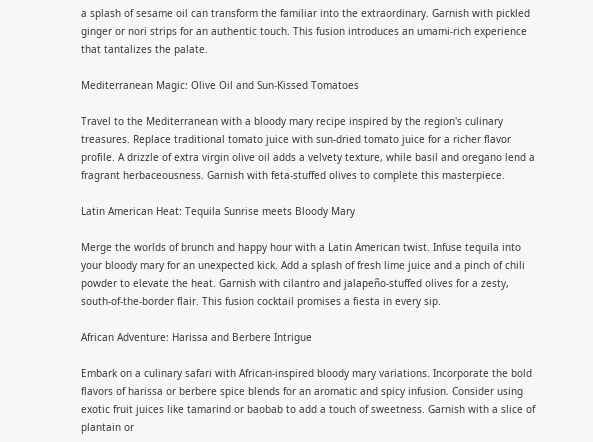a splash of sesame oil can transform the familiar into the extraordinary. Garnish with pickled ginger or nori strips for an authentic touch. This fusion introduces an umami-rich experience that tantalizes the palate.

Mediterranean Magic: Olive Oil and Sun-Kissed Tomatoes

Travel to the Mediterranean with a bloody mary recipe inspired by the region's culinary treasures. Replace traditional tomato juice with sun-dried tomato juice for a richer flavor profile. A drizzle of extra virgin olive oil adds a velvety texture, while basil and oregano lend a fragrant herbaceousness. Garnish with feta-stuffed olives to complete this masterpiece.

Latin American Heat: Tequila Sunrise meets Bloody Mary

Merge the worlds of brunch and happy hour with a Latin American twist. Infuse tequila into your bloody mary for an unexpected kick. Add a splash of fresh lime juice and a pinch of chili powder to elevate the heat. Garnish with cilantro and jalapeño-stuffed olives for a zesty, south-of-the-border flair. This fusion cocktail promises a fiesta in every sip.

African Adventure: Harissa and Berbere Intrigue

Embark on a culinary safari with African-inspired bloody mary variations. Incorporate the bold flavors of harissa or berbere spice blends for an aromatic and spicy infusion. Consider using exotic fruit juices like tamarind or baobab to add a touch of sweetness. Garnish with a slice of plantain or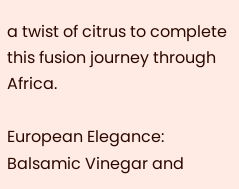a twist of citrus to complete this fusion journey through Africa.

European Elegance: Balsamic Vinegar and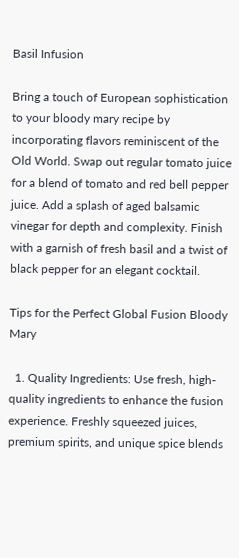Basil Infusion

Bring a touch of European sophistication to your bloody mary recipe by incorporating flavors reminiscent of the Old World. Swap out regular tomato juice for a blend of tomato and red bell pepper juice. Add a splash of aged balsamic vinegar for depth and complexity. Finish with a garnish of fresh basil and a twist of black pepper for an elegant cocktail.

Tips for the Perfect Global Fusion Bloody Mary

  1. Quality Ingredients: Use fresh, high-quality ingredients to enhance the fusion experience. Freshly squeezed juices, premium spirits, and unique spice blends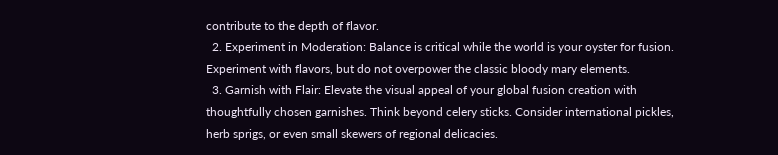contribute to the depth of flavor.
  2. Experiment in Moderation: Balance is critical while the world is your oyster for fusion. Experiment with flavors, but do not overpower the classic bloody mary elements.
  3. Garnish with Flair: Elevate the visual appeal of your global fusion creation with thoughtfully chosen garnishes. Think beyond celery sticks. Consider international pickles, herb sprigs, or even small skewers of regional delicacies.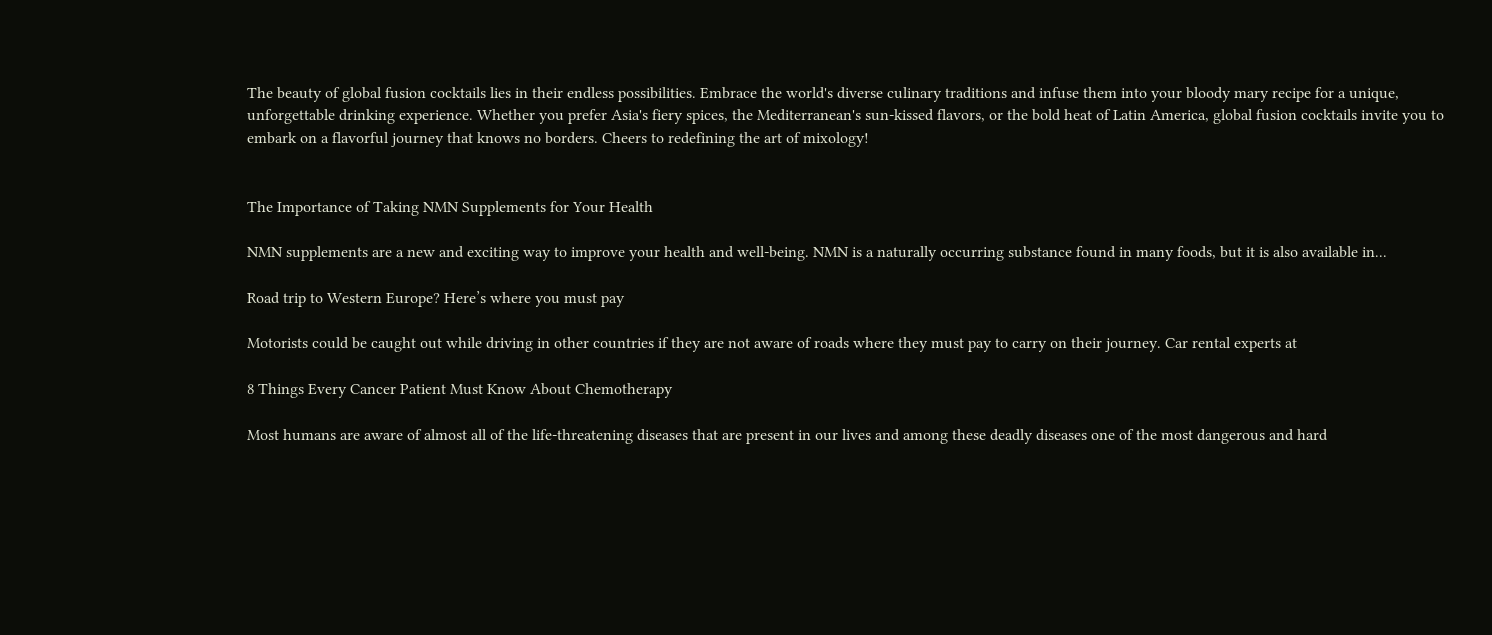The beauty of global fusion cocktails lies in their endless possibilities. Embrace the world's diverse culinary traditions and infuse them into your bloody mary recipe for a unique, unforgettable drinking experience. Whether you prefer Asia's fiery spices, the Mediterranean's sun-kissed flavors, or the bold heat of Latin America, global fusion cocktails invite you to embark on a flavorful journey that knows no borders. Cheers to redefining the art of mixology!


The Importance of Taking NMN Supplements for Your Health

NMN supplements are a new and exciting way to improve your health and well-being. NMN is a naturally occurring substance found in many foods, but it is also available in...

Road trip to Western Europe? Here’s where you must pay

Motorists could be caught out while driving in other countries if they are not aware of roads where they must pay to carry on their journey. Car rental experts at

8 Things Every Cancer Patient Must Know About Chemotherapy

Most humans are aware of almost all of the life-threatening diseases that are present in our lives and among these deadly diseases one of the most dangerous and hard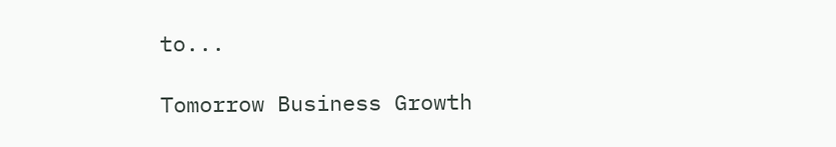to...

Tomorrow Business Growth